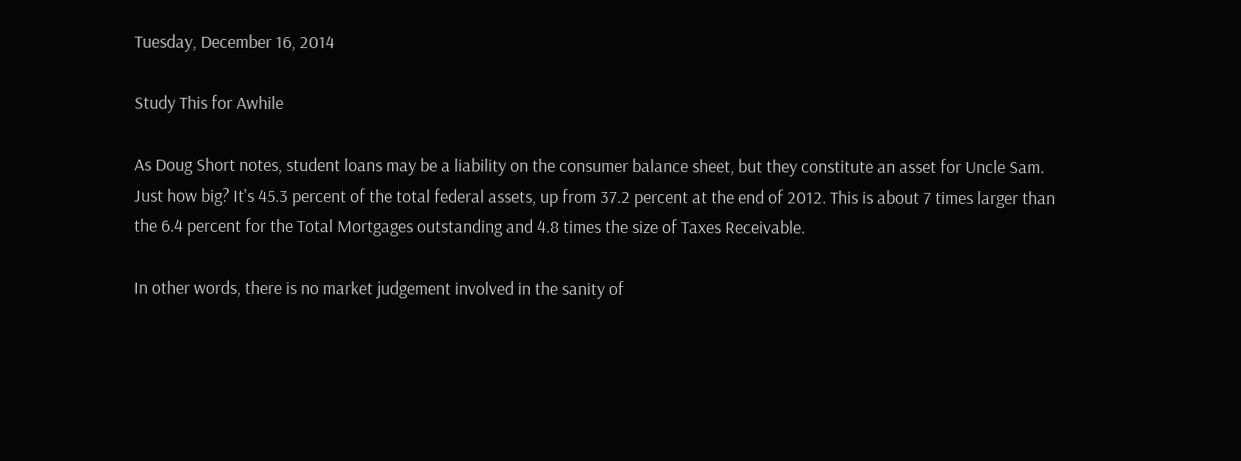Tuesday, December 16, 2014

Study This for Awhile

As Doug Short notes, student loans may be a liability on the consumer balance sheet, but they constitute an asset for Uncle Sam. Just how big? It's 45.3 percent of the total federal assets, up from 37.2 percent at the end of 2012. This is about 7 times larger than the 6.4 percent for the Total Mortgages outstanding and 4.8 times the size of Taxes Receivable.

In other words, there is no market judgement involved in the sanity of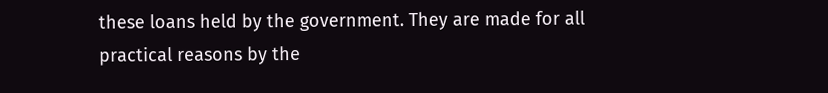these loans held by the government. They are made for all practical reasons by the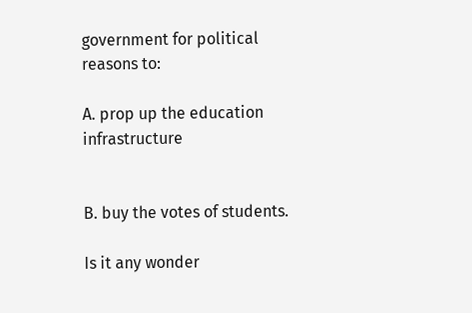government for political reasons to:

A. prop up the education infrastructure


B. buy the votes of students.

Is it any wonder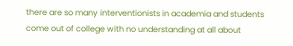there are so many interventionists in academia and students come out of college with no understanding at all about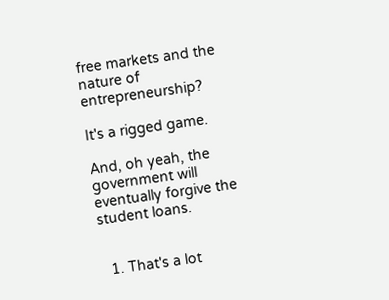free markets and the nature of entrepreneurship?

It's a rigged game.

And, oh yeah, the government will eventually forgive the student loans.


  1. That's a lot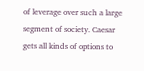of leverage over such a large segment of society. Caesar gets all kinds of options to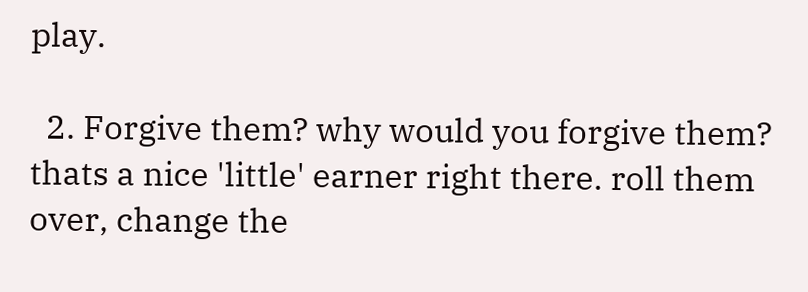play.

  2. Forgive them? why would you forgive them? thats a nice 'little' earner right there. roll them over, change the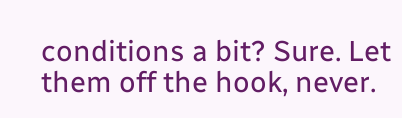conditions a bit? Sure. Let them off the hook, never.